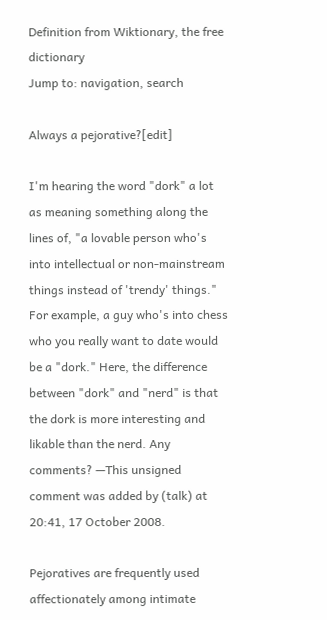Definition from Wiktionary, the free dictionary
Jump to: navigation, search

Always a pejorative?[edit]

I'm hearing the word "dork" a lot as meaning something along the lines of, "a lovable person who's into intellectual or non-mainstream things instead of 'trendy' things." For example, a guy who's into chess who you really want to date would be a "dork." Here, the difference between "dork" and "nerd" is that the dork is more interesting and likable than the nerd. Any comments? —This unsigned comment was added by (talk) at 20:41, 17 October 2008.

Pejoratives are frequently used affectionately among intimate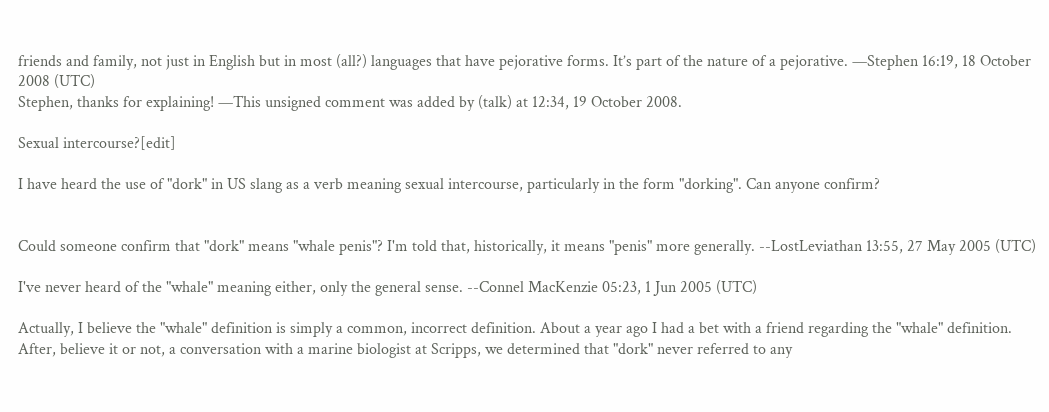friends and family, not just in English but in most (all?) languages that have pejorative forms. It’s part of the nature of a pejorative. —Stephen 16:19, 18 October 2008 (UTC)
Stephen, thanks for explaining! —This unsigned comment was added by (talk) at 12:34, 19 October 2008.

Sexual intercourse?[edit]

I have heard the use of "dork" in US slang as a verb meaning sexual intercourse, particularly in the form "dorking". Can anyone confirm?


Could someone confirm that "dork" means "whale penis"? I'm told that, historically, it means "penis" more generally. --LostLeviathan 13:55, 27 May 2005 (UTC)

I've never heard of the "whale" meaning either, only the general sense. --Connel MacKenzie 05:23, 1 Jun 2005 (UTC)

Actually, I believe the "whale" definition is simply a common, incorrect definition. About a year ago I had a bet with a friend regarding the "whale" definition. After, believe it or not, a conversation with a marine biologist at Scripps, we determined that "dork" never referred to any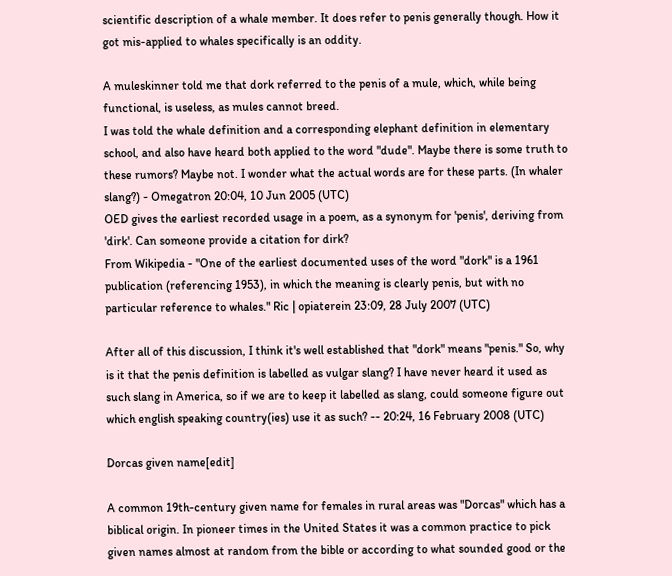scientific description of a whale member. It does refer to penis generally though. How it got mis-applied to whales specifically is an oddity.

A muleskinner told me that dork referred to the penis of a mule, which, while being functional, is useless, as mules cannot breed.
I was told the whale definition and a corresponding elephant definition in elementary school, and also have heard both applied to the word "dude". Maybe there is some truth to these rumors? Maybe not. I wonder what the actual words are for these parts. (In whaler slang?) - Omegatron 20:04, 10 Jun 2005 (UTC)
OED gives the earliest recorded usage in a poem, as a synonym for 'penis', deriving from 'dirk'. Can someone provide a citation for dirk?
From Wikipedia - "One of the earliest documented uses of the word "dork" is a 1961 publication (referencing 1953), in which the meaning is clearly penis, but with no particular reference to whales." Ric | opiaterein 23:09, 28 July 2007 (UTC)

After all of this discussion, I think it's well established that "dork" means "penis." So, why is it that the penis definition is labelled as vulgar slang? I have never heard it used as such slang in America, so if we are to keep it labelled as slang, could someone figure out which english speaking country(ies) use it as such? -- 20:24, 16 February 2008 (UTC)

Dorcas given name[edit]

A common 19th-century given name for females in rural areas was "Dorcas" which has a biblical origin. In pioneer times in the United States it was a common practice to pick given names almost at random from the bible or according to what sounded good or the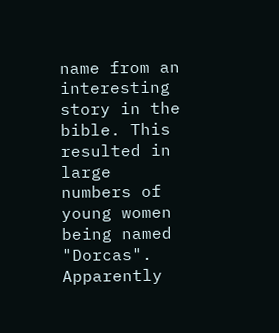name from an interesting story in the bible. This resulted in large numbers of young women being named "Dorcas". Apparently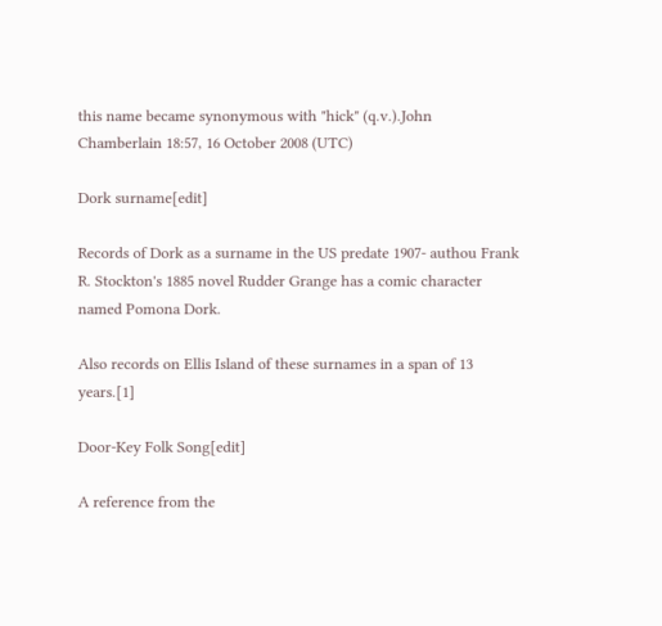this name became synonymous with "hick" (q.v.).John Chamberlain 18:57, 16 October 2008 (UTC)

Dork surname[edit]

Records of Dork as a surname in the US predate 1907- authou Frank R. Stockton's 1885 novel Rudder Grange has a comic character named Pomona Dork.

Also records on Ellis Island of these surnames in a span of 13 years.[1]

Door-Key Folk Song[edit]

A reference from the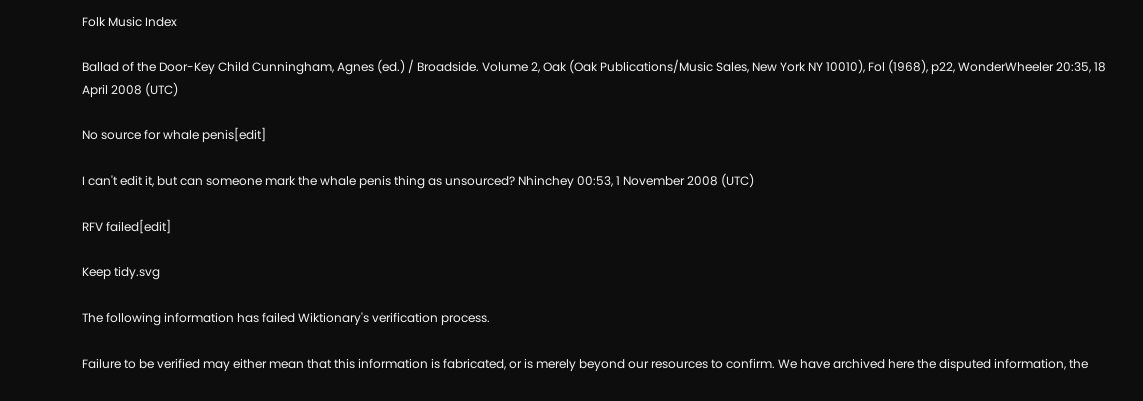Folk Music Index

Ballad of the Door-Key Child Cunningham, Agnes (ed.) / Broadside. Volume 2, Oak (Oak Publications/Music Sales, New York NY 10010), Fol (1968), p22, WonderWheeler 20:35, 18 April 2008 (UTC)

No source for whale penis[edit]

I can't edit it, but can someone mark the whale penis thing as unsourced? Nhinchey 00:53, 1 November 2008 (UTC)

RFV failed[edit]

Keep tidy.svg

The following information has failed Wiktionary's verification process.

Failure to be verified may either mean that this information is fabricated, or is merely beyond our resources to confirm. We have archived here the disputed information, the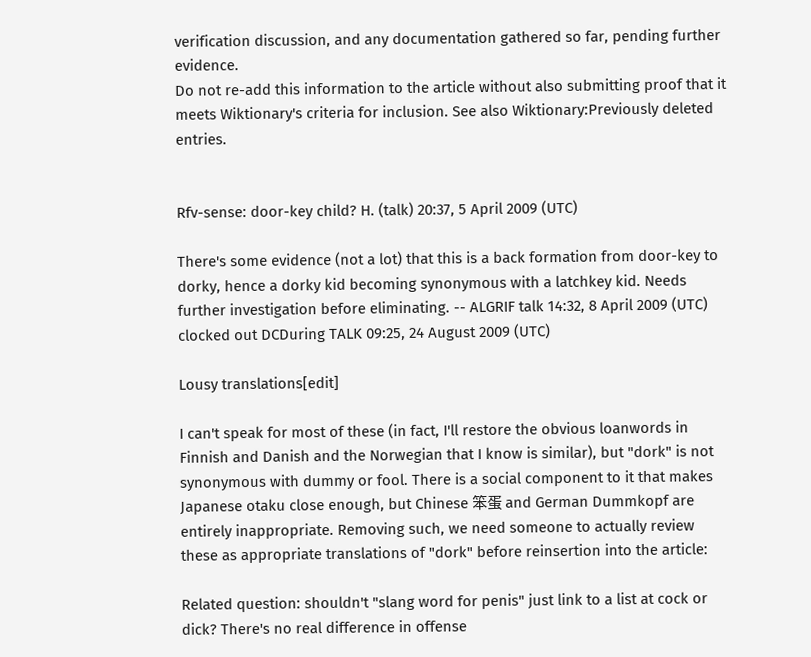verification discussion, and any documentation gathered so far, pending further evidence.
Do not re-add this information to the article without also submitting proof that it meets Wiktionary's criteria for inclusion. See also Wiktionary:Previously deleted entries.


Rfv-sense: door-key child? H. (talk) 20:37, 5 April 2009 (UTC)

There's some evidence (not a lot) that this is a back formation from door-key to dorky, hence a dorky kid becoming synonymous with a latchkey kid. Needs further investigation before eliminating. -- ALGRIF talk 14:32, 8 April 2009 (UTC)
clocked out DCDuring TALK 09:25, 24 August 2009 (UTC)

Lousy translations[edit]

I can't speak for most of these (in fact, I'll restore the obvious loanwords in Finnish and Danish and the Norwegian that I know is similar), but "dork" is not synonymous with dummy or fool. There is a social component to it that makes Japanese otaku close enough, but Chinese 笨蛋 and German Dummkopf are entirely inappropriate. Removing such, we need someone to actually review these as appropriate translations of "dork" before reinsertion into the article:

Related question: shouldn't "slang word for penis" just link to a list at cock or dick? There's no real difference in offense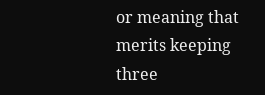or meaning that merits keeping three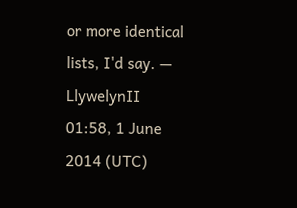or more identical lists, I'd say. — LlywelynII 01:58, 1 June 2014 (UTC)